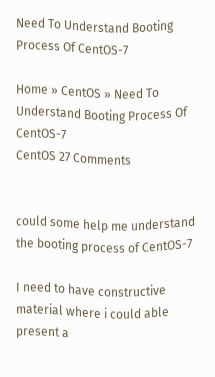Need To Understand Booting Process Of CentOS-7

Home » CentOS » Need To Understand Booting Process Of CentOS-7
CentOS 27 Comments


could some help me understand the booting process of CentOS-7

I need to have constructive material where i could able present a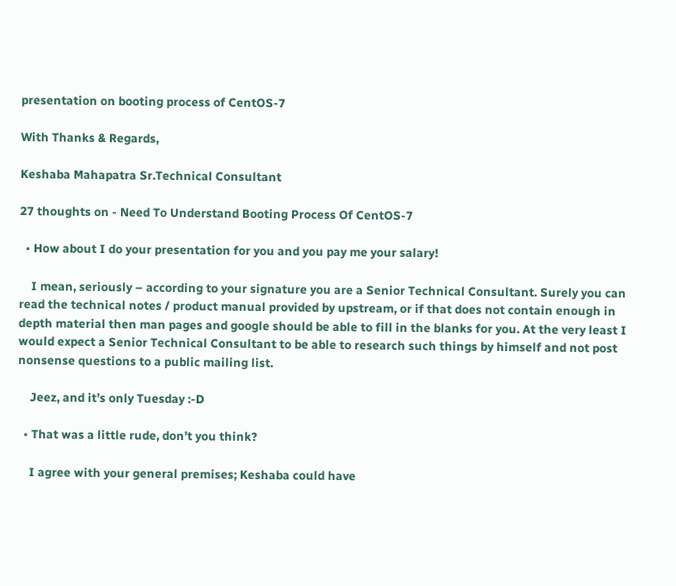presentation on booting process of CentOS-7

With Thanks & Regards,

Keshaba Mahapatra Sr.Technical Consultant

27 thoughts on - Need To Understand Booting Process Of CentOS-7

  • How about I do your presentation for you and you pay me your salary!

    I mean, seriously – according to your signature you are a Senior Technical Consultant. Surely you can read the technical notes / product manual provided by upstream, or if that does not contain enough in depth material then man pages and google should be able to fill in the blanks for you. At the very least I would expect a Senior Technical Consultant to be able to research such things by himself and not post nonsense questions to a public mailing list.

    Jeez, and it’s only Tuesday :-D

  • That was a little rude, don’t you think?

    I agree with your general premises; Keshaba could have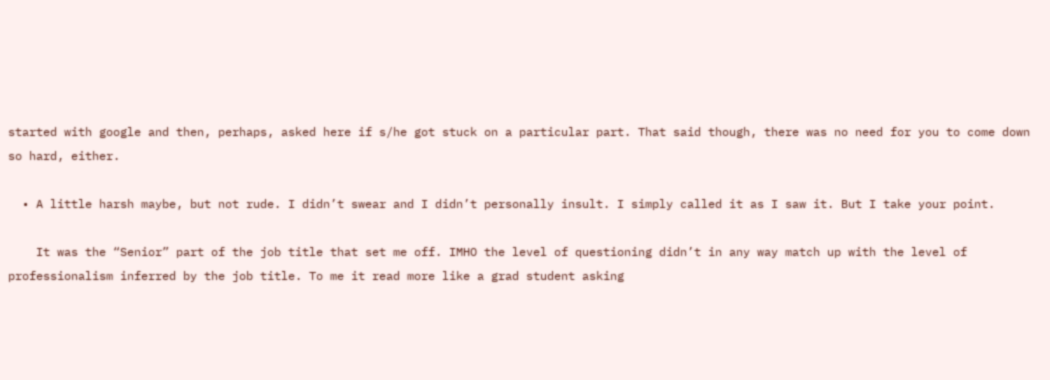started with google and then, perhaps, asked here if s/he got stuck on a particular part. That said though, there was no need for you to come down so hard, either.

  • A little harsh maybe, but not rude. I didn’t swear and I didn’t personally insult. I simply called it as I saw it. But I take your point.

    It was the “Senior” part of the job title that set me off. IMHO the level of questioning didn’t in any way match up with the level of professionalism inferred by the job title. To me it read more like a grad student asking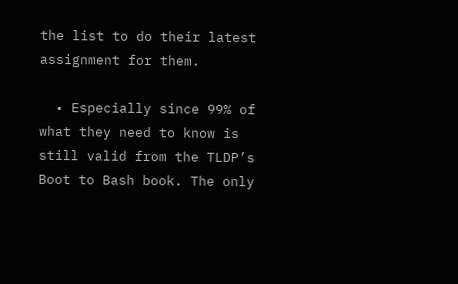the list to do their latest assignment for them.

  • Especially since 99% of what they need to know is still valid from the TLDP’s Boot to Bash book. The only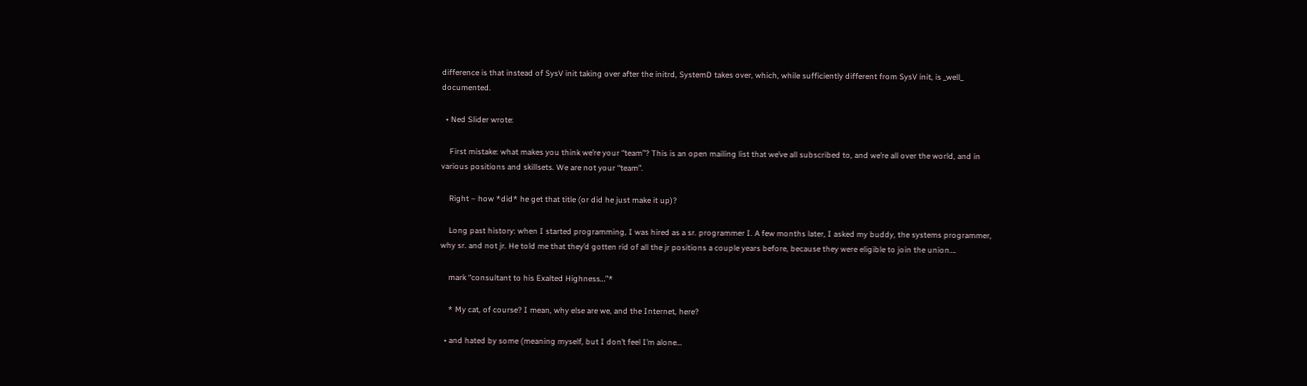difference is that instead of SysV init taking over after the initrd, SystemD takes over, which, while sufficiently different from SysV init, is _well_ documented.

  • Ned Slider wrote:

    First mistake: what makes you think we’re your “team”? This is an open mailing list that we’ve all subscribed to, and we’re all over the world, and in various positions and skillsets. We are not your “team”.

    Right – how *did* he get that title (or did he just make it up)?

    Long past history: when I started programming, I was hired as a sr. programmer I. A few months later, I asked my buddy, the systems programmer, why sr. and not jr. He told me that they’d gotten rid of all the jr positions a couple years before, because they were eligible to join the union….

    mark “consultant to his Exalted Highness…”*

    * My cat, of course? I mean, why else are we, and the Internet, here?

  • and hated by some (meaning myself, but I don’t feel I’m alone…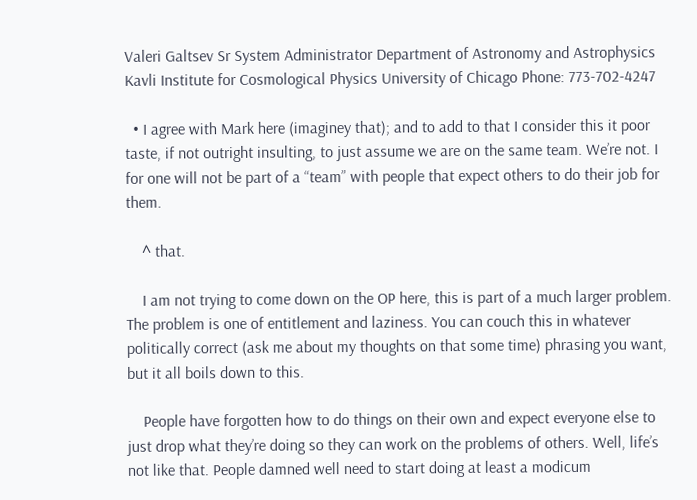Valeri Galtsev Sr System Administrator Department of Astronomy and Astrophysics Kavli Institute for Cosmological Physics University of Chicago Phone: 773-702-4247

  • I agree with Mark here (imaginey that); and to add to that I consider this it poor taste, if not outright insulting, to just assume we are on the same team. We’re not. I for one will not be part of a “team” with people that expect others to do their job for them.

    ^ that.

    I am not trying to come down on the OP here, this is part of a much larger problem. The problem is one of entitlement and laziness. You can couch this in whatever politically correct (ask me about my thoughts on that some time) phrasing you want, but it all boils down to this.

    People have forgotten how to do things on their own and expect everyone else to just drop what they’re doing so they can work on the problems of others. Well, life’s not like that. People damned well need to start doing at least a modicum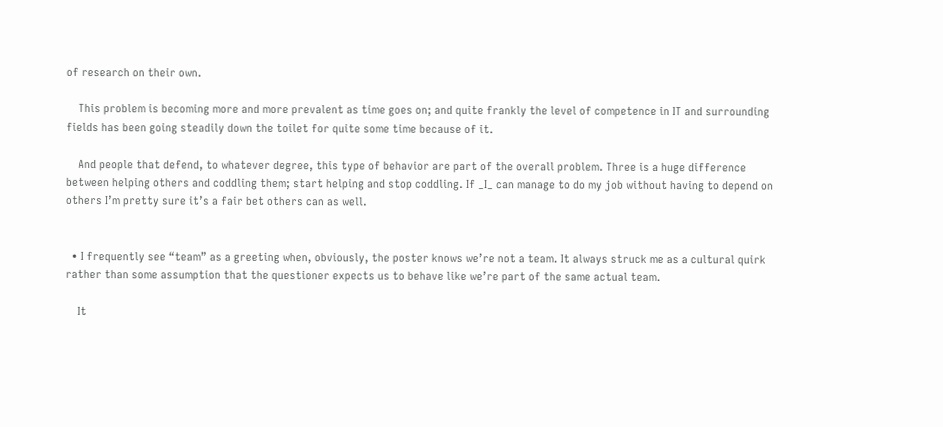of research on their own.

    This problem is becoming more and more prevalent as time goes on; and quite frankly the level of competence in IT and surrounding fields has been going steadily down the toilet for quite some time because of it.

    And people that defend, to whatever degree, this type of behavior are part of the overall problem. Three is a huge difference between helping others and coddling them; start helping and stop coddling. If _I_ can manage to do my job without having to depend on others I’m pretty sure it’s a fair bet others can as well.


  • I frequently see “team” as a greeting when, obviously, the poster knows we’re not a team. It always struck me as a cultural quirk rather than some assumption that the questioner expects us to behave like we’re part of the same actual team.

    It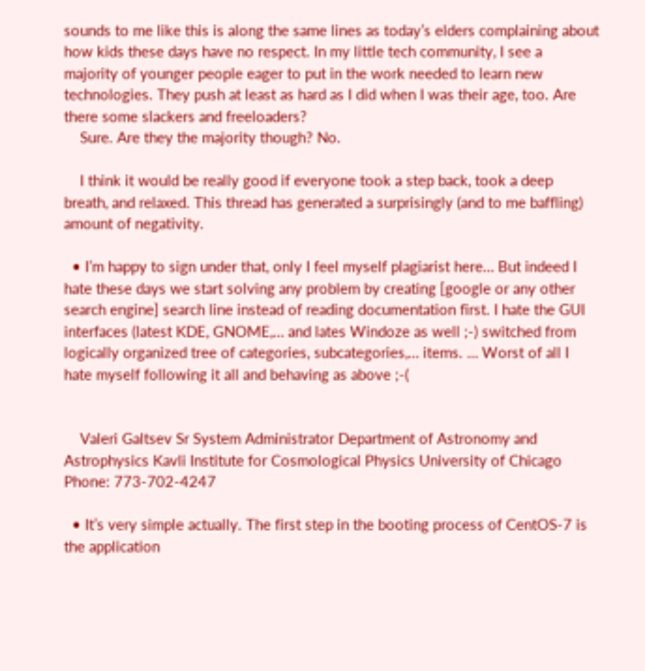sounds to me like this is along the same lines as today’s elders complaining about how kids these days have no respect. In my little tech community, I see a majority of younger people eager to put in the work needed to learn new technologies. They push at least as hard as I did when I was their age, too. Are there some slackers and freeloaders?
    Sure. Are they the majority though? No.

    I think it would be really good if everyone took a step back, took a deep breath, and relaxed. This thread has generated a surprisingly (and to me baffling) amount of negativity.

  • I’m happy to sign under that, only I feel myself plagiarist here… But indeed I hate these days we start solving any problem by creating [google or any other search engine] search line instead of reading documentation first. I hate the GUI interfaces (latest KDE, GNOME,… and lates Windoze as well ;-) switched from logically organized tree of categories, subcategories,… items. … Worst of all I hate myself following it all and behaving as above ;-(


    Valeri Galtsev Sr System Administrator Department of Astronomy and Astrophysics Kavli Institute for Cosmological Physics University of Chicago Phone: 773-702-4247

  • It’s very simple actually. The first step in the booting process of CentOS-7 is the application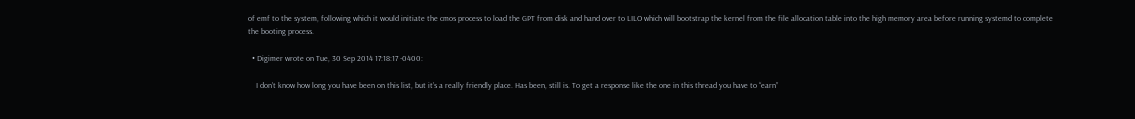of emf to the system, following which it would initiate the cmos process to load the GPT from disk and hand over to LILO which will bootstrap the kernel from the file allocation table into the high memory area before running systemd to complete the booting process.

  • Digimer wrote on Tue, 30 Sep 2014 17:18:17 -0400:

    I don’t know how long you have been on this list, but it’s a really friendly place. Has been, still is. To get a response like the one in this thread you have to “earn”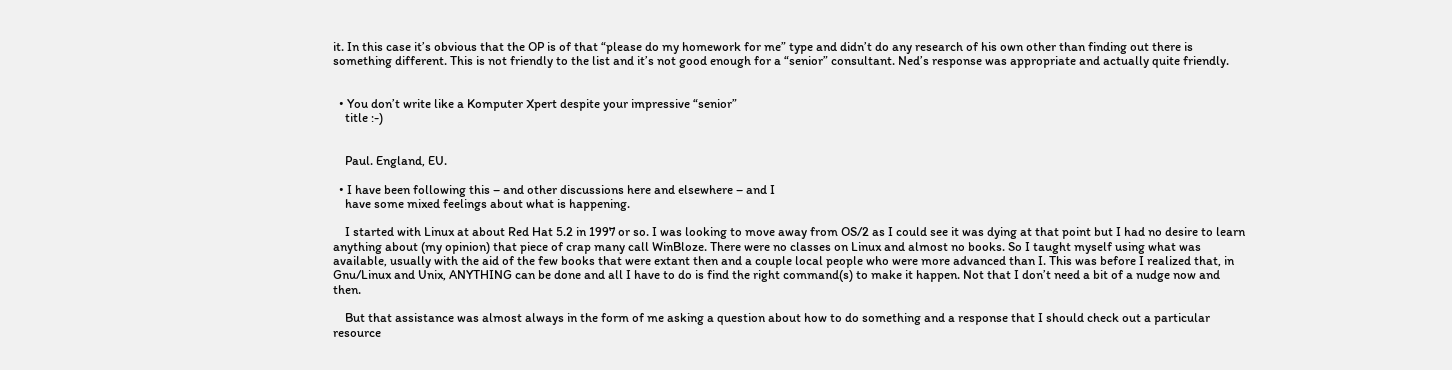it. In this case it’s obvious that the OP is of that “please do my homework for me” type and didn’t do any research of his own other than finding out there is something different. This is not friendly to the list and it’s not good enough for a “senior” consultant. Ned’s response was appropriate and actually quite friendly.


  • You don’t write like a Komputer Xpert despite your impressive “senior”
    title :-)


    Paul. England, EU.

  • I have been following this – and other discussions here and elsewhere – and I
    have some mixed feelings about what is happening.

    I started with Linux at about Red Hat 5.2 in 1997 or so. I was looking to move away from OS/2 as I could see it was dying at that point but I had no desire to learn anything about (my opinion) that piece of crap many call WinBloze. There were no classes on Linux and almost no books. So I taught myself using what was available, usually with the aid of the few books that were extant then and a couple local people who were more advanced than I. This was before I realized that, in Gnu/Linux and Unix, ANYTHING can be done and all I have to do is find the right command(s) to make it happen. Not that I don’t need a bit of a nudge now and then.

    But that assistance was almost always in the form of me asking a question about how to do something and a response that I should check out a particular resource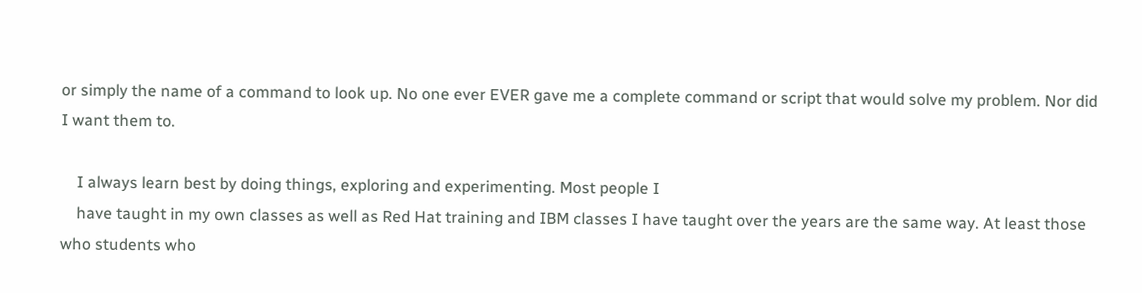or simply the name of a command to look up. No one ever EVER gave me a complete command or script that would solve my problem. Nor did I want them to.

    I always learn best by doing things, exploring and experimenting. Most people I
    have taught in my own classes as well as Red Hat training and IBM classes I have taught over the years are the same way. At least those who students who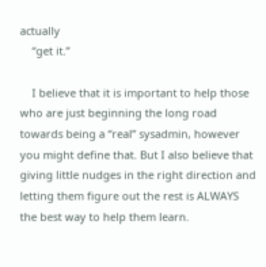actually
    “get it.”

    I believe that it is important to help those who are just beginning the long road towards being a “real” sysadmin, however you might define that. But I also believe that giving little nudges in the right direction and letting them figure out the rest is ALWAYS the best way to help them learn.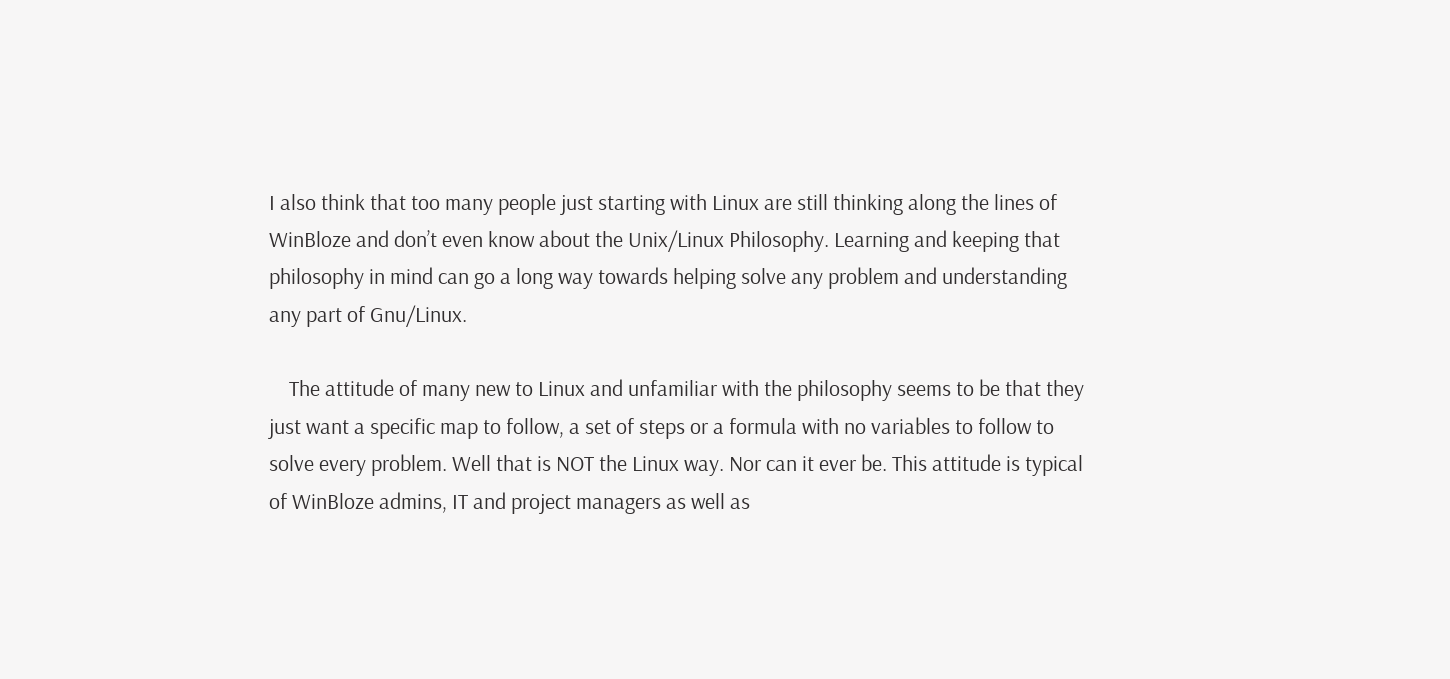I also think that too many people just starting with Linux are still thinking along the lines of WinBloze and don’t even know about the Unix/Linux Philosophy. Learning and keeping that philosophy in mind can go a long way towards helping solve any problem and understanding any part of Gnu/Linux.

    The attitude of many new to Linux and unfamiliar with the philosophy seems to be that they just want a specific map to follow, a set of steps or a formula with no variables to follow to solve every problem. Well that is NOT the Linux way. Nor can it ever be. This attitude is typical of WinBloze admins, IT and project managers as well as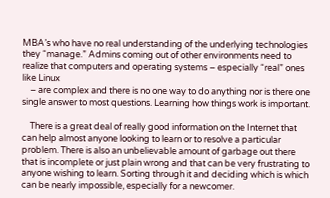MBA’s who have no real understanding of the underlying technologies they “manage.” Admins coming out of other environments need to realize that computers and operating systems – especially “real” ones like Linux
    – are complex and there is no one way to do anything nor is there one single answer to most questions. Learning how things work is important.

    There is a great deal of really good information on the Internet that can help almost anyone looking to learn or to resolve a particular problem. There is also an unbelievable amount of garbage out there that is incomplete or just plain wrong and that can be very frustrating to anyone wishing to learn. Sorting through it and deciding which is which can be nearly impossible, especially for a newcomer.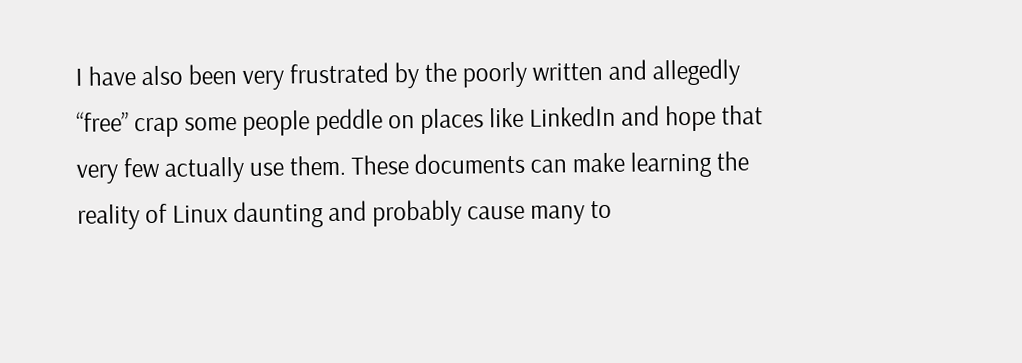I have also been very frustrated by the poorly written and allegedly “free” crap some people peddle on places like LinkedIn and hope that very few actually use them. These documents can make learning the reality of Linux daunting and probably cause many to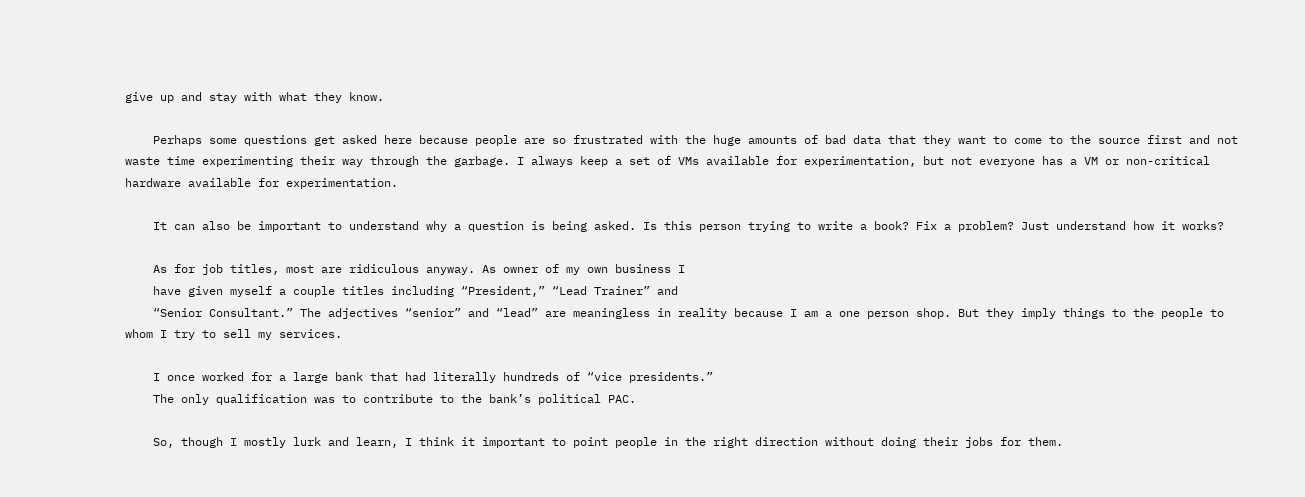give up and stay with what they know.

    Perhaps some questions get asked here because people are so frustrated with the huge amounts of bad data that they want to come to the source first and not waste time experimenting their way through the garbage. I always keep a set of VMs available for experimentation, but not everyone has a VM or non-critical hardware available for experimentation.

    It can also be important to understand why a question is being asked. Is this person trying to write a book? Fix a problem? Just understand how it works?

    As for job titles, most are ridiculous anyway. As owner of my own business I
    have given myself a couple titles including “President,” “Lead Trainer” and
    “Senior Consultant.” The adjectives “senior” and “lead” are meaningless in reality because I am a one person shop. But they imply things to the people to whom I try to sell my services.

    I once worked for a large bank that had literally hundreds of “vice presidents.”
    The only qualification was to contribute to the bank’s political PAC.

    So, though I mostly lurk and learn, I think it important to point people in the right direction without doing their jobs for them.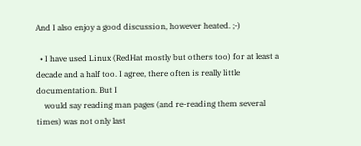And I also enjoy a good discussion, however heated. ;-)

  • I have used Linux (RedHat mostly but others too) for at least a decade and a half too. I agree, there often is really little documentation. But I
    would say reading man pages (and re-reading them several times) was not only last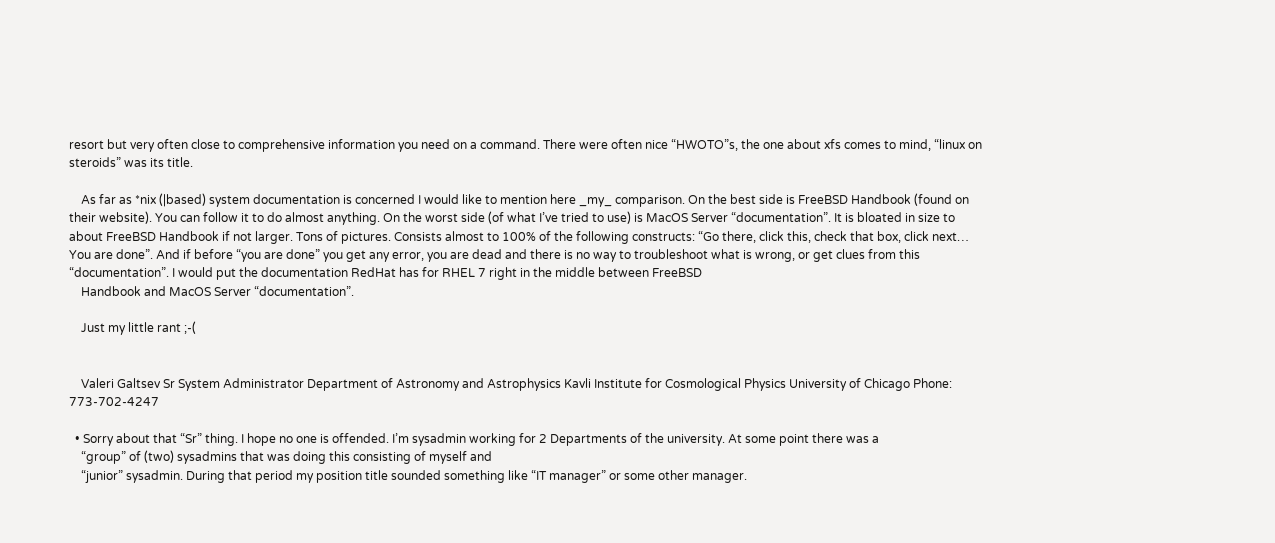resort but very often close to comprehensive information you need on a command. There were often nice “HWOTO”s, the one about xfs comes to mind, “linux on steroids” was its title.

    As far as *nix (|based) system documentation is concerned I would like to mention here _my_ comparison. On the best side is FreeBSD Handbook (found on their website). You can follow it to do almost anything. On the worst side (of what I’ve tried to use) is MacOS Server “documentation”. It is bloated in size to about FreeBSD Handbook if not larger. Tons of pictures. Consists almost to 100% of the following constructs: “Go there, click this, check that box, click next… You are done”. And if before “you are done” you get any error, you are dead and there is no way to troubleshoot what is wrong, or get clues from this “documentation”. I would put the documentation RedHat has for RHEL 7 right in the middle between FreeBSD
    Handbook and MacOS Server “documentation”.

    Just my little rant ;-(


    Valeri Galtsev Sr System Administrator Department of Astronomy and Astrophysics Kavli Institute for Cosmological Physics University of Chicago Phone: 773-702-4247

  • Sorry about that “Sr” thing. I hope no one is offended. I’m sysadmin working for 2 Departments of the university. At some point there was a
    “group” of (two) sysadmins that was doing this consisting of myself and
    “junior” sysadmin. During that period my position title sounded something like “IT manager” or some other manager.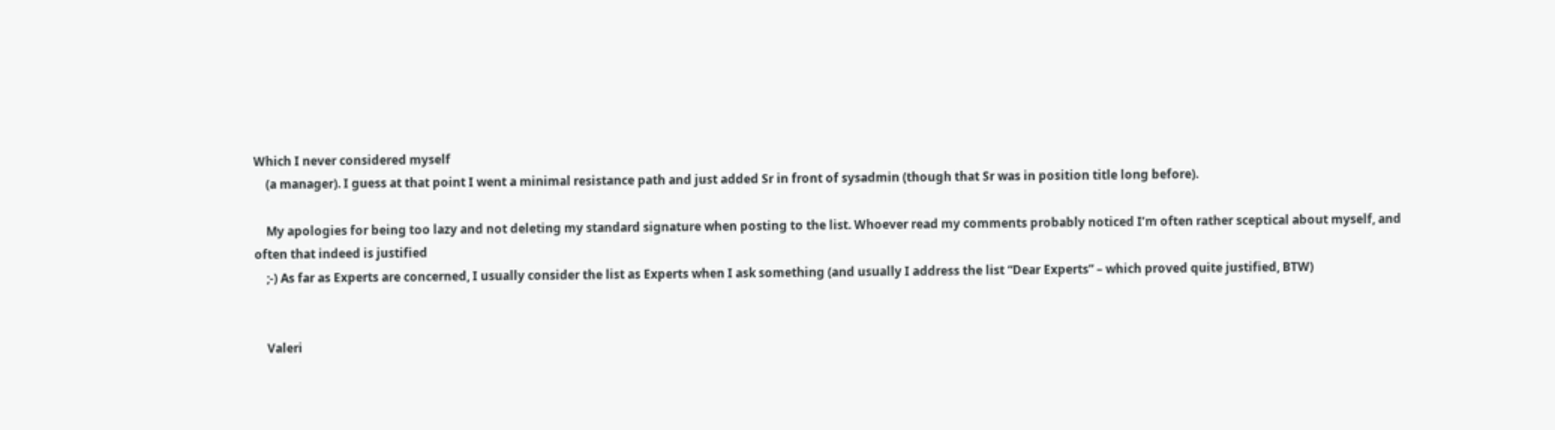Which I never considered myself
    (a manager). I guess at that point I went a minimal resistance path and just added Sr in front of sysadmin (though that Sr was in position title long before).

    My apologies for being too lazy and not deleting my standard signature when posting to the list. Whoever read my comments probably noticed I’m often rather sceptical about myself, and often that indeed is justified
    ;-) As far as Experts are concerned, I usually consider the list as Experts when I ask something (and usually I address the list “Dear Experts” – which proved quite justified, BTW)


    Valeri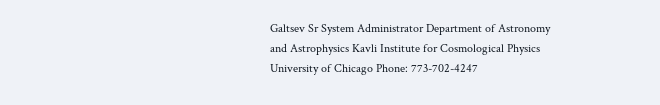Galtsev Sr System Administrator Department of Astronomy and Astrophysics Kavli Institute for Cosmological Physics University of Chicago Phone: 773-702-4247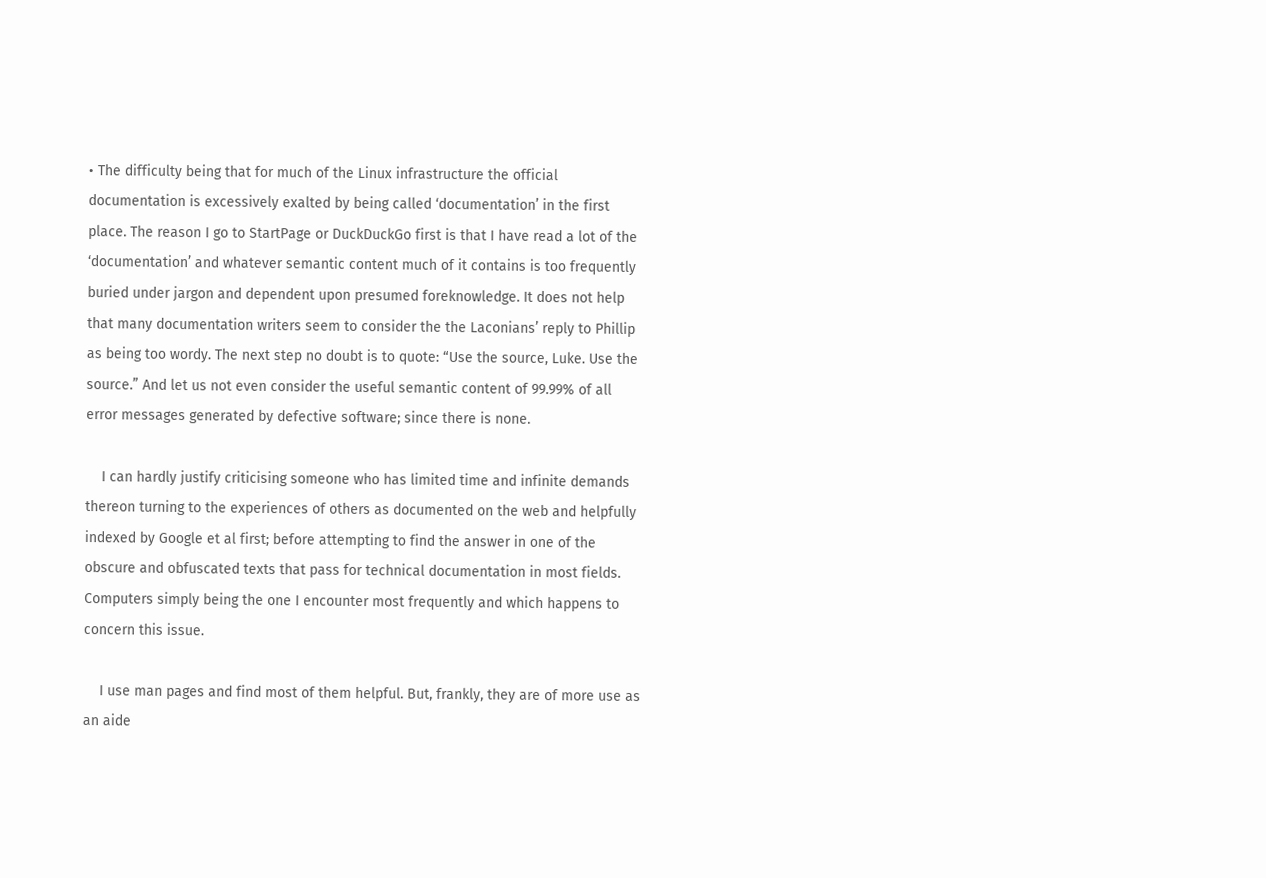• The difficulty being that for much of the Linux infrastructure the official documentation is excessively exalted by being called ‘documentation’ in the first place. The reason I go to StartPage or DuckDuckGo first is that I have read a lot of the ‘documentation’ and whatever semantic content much of it contains is too frequently buried under jargon and dependent upon presumed foreknowledge. It does not help that many documentation writers seem to consider the the Laconians’ reply to Phillip as being too wordy. The next step no doubt is to quote: “Use the source, Luke. Use the source.” And let us not even consider the useful semantic content of 99.99% of all error messages generated by defective software; since there is none.

    I can hardly justify criticising someone who has limited time and infinite demands thereon turning to the experiences of others as documented on the web and helpfully indexed by Google et al first; before attempting to find the answer in one of the obscure and obfuscated texts that pass for technical documentation in most fields. Computers simply being the one I encounter most frequently and which happens to concern this issue.

    I use man pages and find most of them helpful. But, frankly, they are of more use as an aide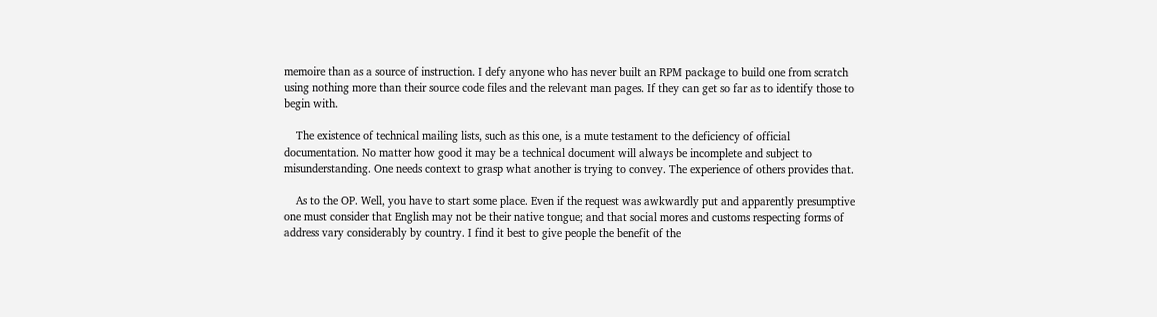memoire than as a source of instruction. I defy anyone who has never built an RPM package to build one from scratch using nothing more than their source code files and the relevant man pages. If they can get so far as to identify those to begin with.

    The existence of technical mailing lists, such as this one, is a mute testament to the deficiency of official documentation. No matter how good it may be a technical document will always be incomplete and subject to misunderstanding. One needs context to grasp what another is trying to convey. The experience of others provides that.

    As to the OP. Well, you have to start some place. Even if the request was awkwardly put and apparently presumptive one must consider that English may not be their native tongue; and that social mores and customs respecting forms of address vary considerably by country. I find it best to give people the benefit of the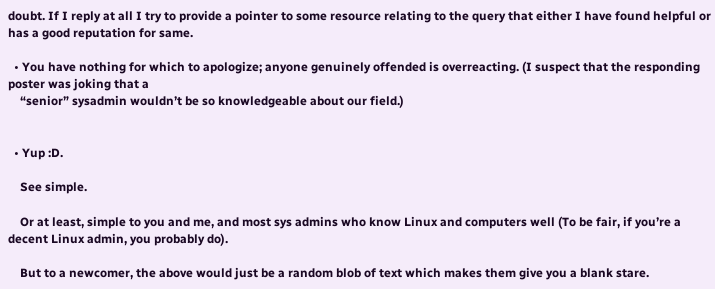doubt. If I reply at all I try to provide a pointer to some resource relating to the query that either I have found helpful or has a good reputation for same.

  • You have nothing for which to apologize; anyone genuinely offended is overreacting. (I suspect that the responding poster was joking that a
    “senior” sysadmin wouldn’t be so knowledgeable about our field.)


  • Yup :D.

    See simple.

    Or at least, simple to you and me, and most sys admins who know Linux and computers well (To be fair, if you’re a decent Linux admin, you probably do).

    But to a newcomer, the above would just be a random blob of text which makes them give you a blank stare.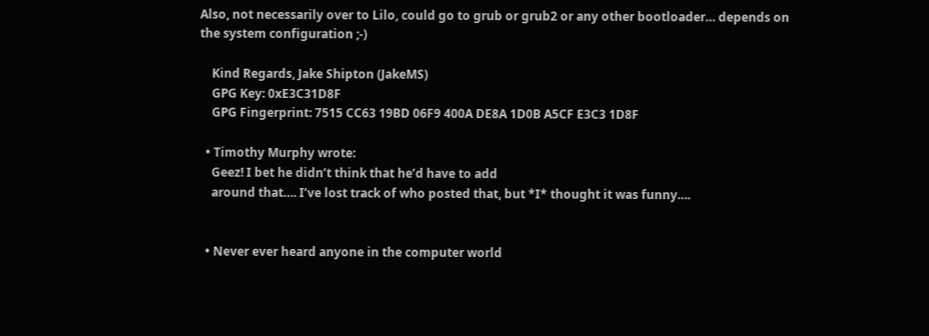Also, not necessarily over to Lilo, could go to grub or grub2 or any other bootloader… depends on the system configuration ;-)

    Kind Regards, Jake Shipton (JakeMS)
    GPG Key: 0xE3C31D8F
    GPG Fingerprint: 7515 CC63 19BD 06F9 400A DE8A 1D0B A5CF E3C3 1D8F

  • Timothy Murphy wrote:
    Geez! I bet he didn’t think that he’d have to add
    around that…. I’ve lost track of who posted that, but *I* thought it was funny….


  • Never ever heard anyone in the computer world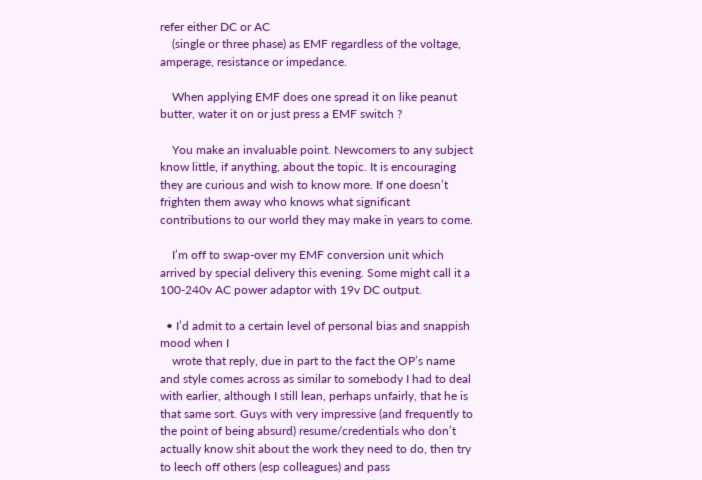refer either DC or AC
    (single or three phase) as EMF regardless of the voltage, amperage, resistance or impedance.

    When applying EMF does one spread it on like peanut butter, water it on or just press a EMF switch ?

    You make an invaluable point. Newcomers to any subject know little, if anything, about the topic. It is encouraging they are curious and wish to know more. If one doesn’t frighten them away who knows what significant contributions to our world they may make in years to come.

    I’m off to swap-over my EMF conversion unit which arrived by special delivery this evening. Some might call it a 100-240v AC power adaptor with 19v DC output.

  • I’d admit to a certain level of personal bias and snappish mood when I
    wrote that reply, due in part to the fact the OP’s name and style comes across as similar to somebody I had to deal with earlier, although I still lean, perhaps unfairly, that he is that same sort. Guys with very impressive (and frequently to the point of being absurd) resume/credentials who don’t actually know shit about the work they need to do, then try to leech off others (esp colleagues) and pass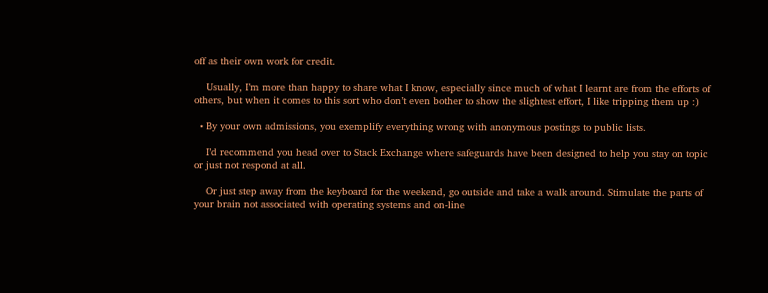off as their own work for credit.

    Usually, I’m more than happy to share what I know, especially since much of what I learnt are from the efforts of others, but when it comes to this sort who don’t even bother to show the slightest effort, I like tripping them up :)

  • By your own admissions, you exemplify everything wrong with anonymous postings to public lists.

    I’d recommend you head over to Stack Exchange where safeguards have been designed to help you stay on topic or just not respond at all.

    Or just step away from the keyboard for the weekend, go outside and take a walk around. Stimulate the parts of your brain not associated with operating systems and on-line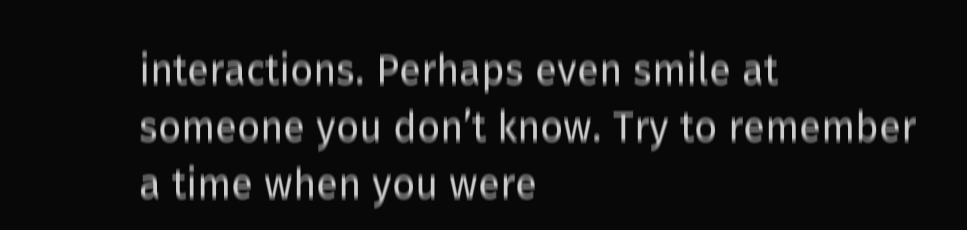interactions. Perhaps even smile at someone you don’t know. Try to remember a time when you were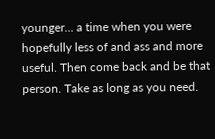younger… a time when you were hopefully less of and ass and more useful. Then come back and be that person. Take as long as you need.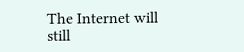The Internet will still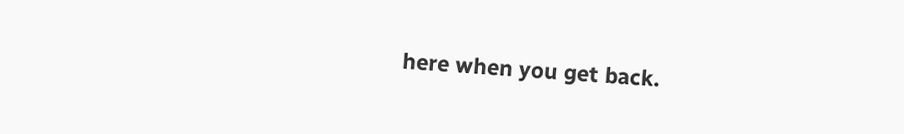here when you get back.